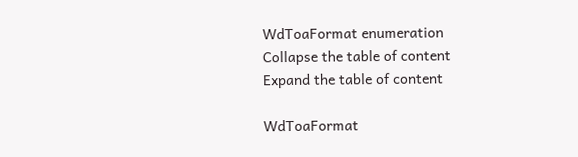WdToaFormat enumeration
Collapse the table of content
Expand the table of content

WdToaFormat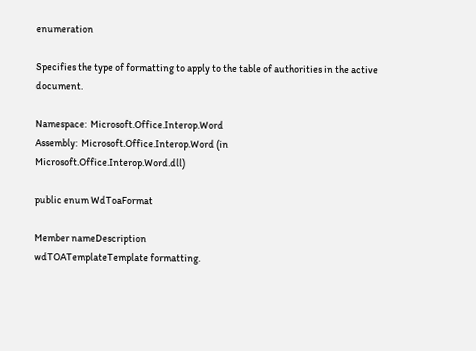enumeration

Specifies the type of formatting to apply to the table of authorities in the active document.

Namespace:  Microsoft.Office.Interop.Word
Assembly:  Microsoft.Office.Interop.Word (in Microsoft.Office.Interop.Word.dll)

public enum WdToaFormat

Member nameDescription
wdTOATemplateTemplate formatting.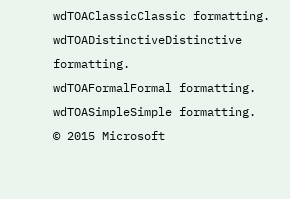wdTOAClassicClassic formatting.
wdTOADistinctiveDistinctive formatting.
wdTOAFormalFormal formatting.
wdTOASimpleSimple formatting.
© 2015 Microsoft